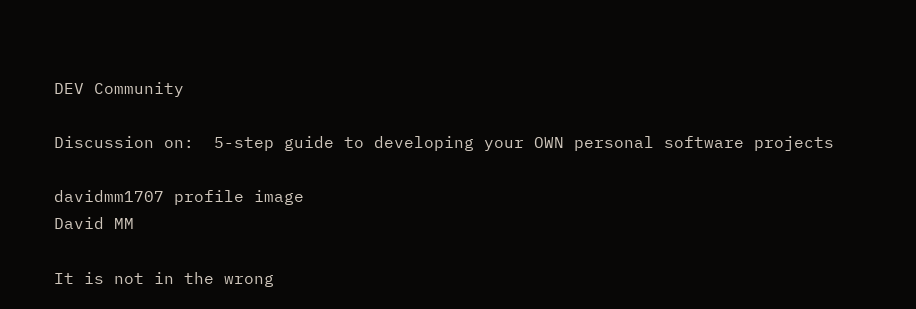DEV Community

Discussion on:  5-step guide to developing your OWN personal software projects

davidmm1707 profile image
David MM

It is not in the wrong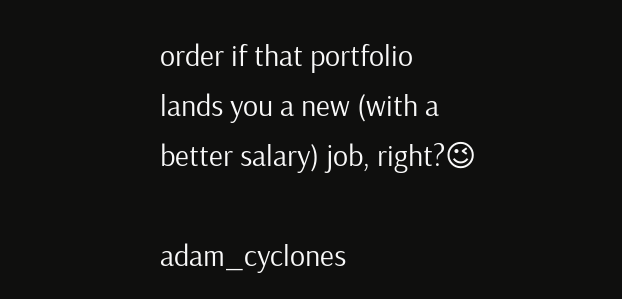order if that portfolio lands you a new (with a better salary) job, right?😉

adam_cyclones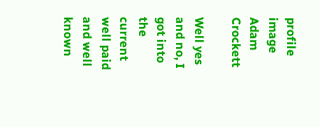profile image
Adam Crockett

Well yes and no, I got into the current well paid and well known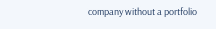company without a portfolio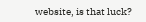website, is that luck?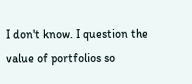I don't know. I question the value of portfolios so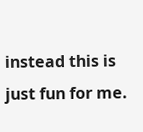instead this is just fun for me.